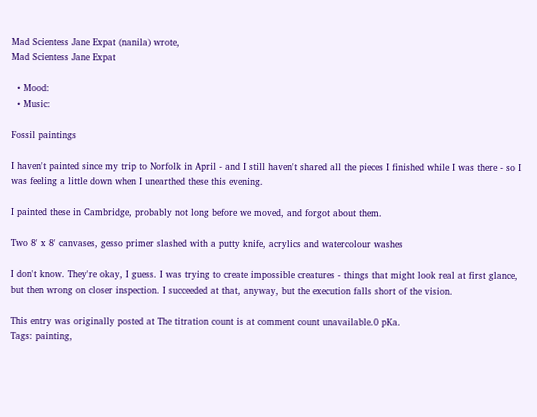Mad Scientess Jane Expat (nanila) wrote,
Mad Scientess Jane Expat

  • Mood:
  • Music:

Fossil paintings

I haven't painted since my trip to Norfolk in April - and I still haven't shared all the pieces I finished while I was there - so I was feeling a little down when I unearthed these this evening.

I painted these in Cambridge, probably not long before we moved, and forgot about them.

Two 8' x 8' canvases, gesso primer slashed with a putty knife, acrylics and watercolour washes

I don't know. They're okay, I guess. I was trying to create impossible creatures - things that might look real at first glance, but then wrong on closer inspection. I succeeded at that, anyway, but the execution falls short of the vision.

This entry was originally posted at The titration count is at comment count unavailable.0 pKa.
Tags: painting,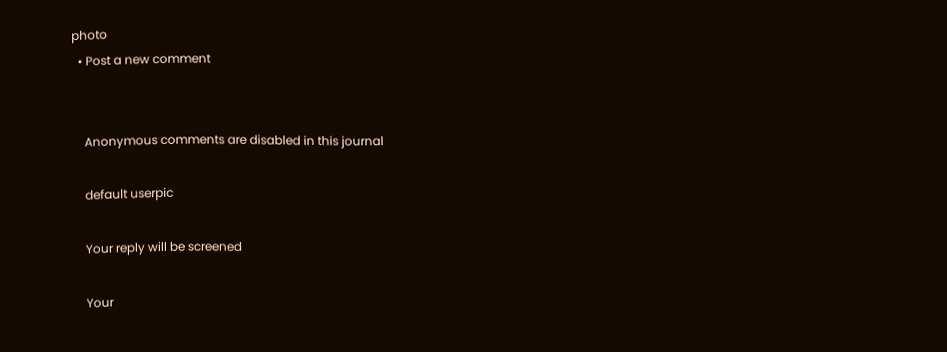photo
  • Post a new comment


    Anonymous comments are disabled in this journal

    default userpic

    Your reply will be screened

    Your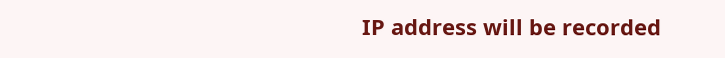IP address will be recorded